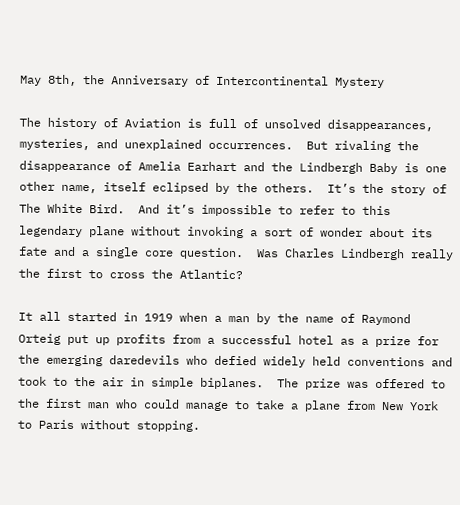May 8th, the Anniversary of Intercontinental Mystery

The history of Aviation is full of unsolved disappearances, mysteries, and unexplained occurrences.  But rivaling the disappearance of Amelia Earhart and the Lindbergh Baby is one other name, itself eclipsed by the others.  It’s the story of The White Bird.  And it’s impossible to refer to this legendary plane without invoking a sort of wonder about its fate and a single core question.  Was Charles Lindbergh really the first to cross the Atlantic?

It all started in 1919 when a man by the name of Raymond Orteig put up profits from a successful hotel as a prize for the emerging daredevils who defied widely held conventions and took to the air in simple biplanes.  The prize was offered to the first man who could manage to take a plane from New York to Paris without stopping.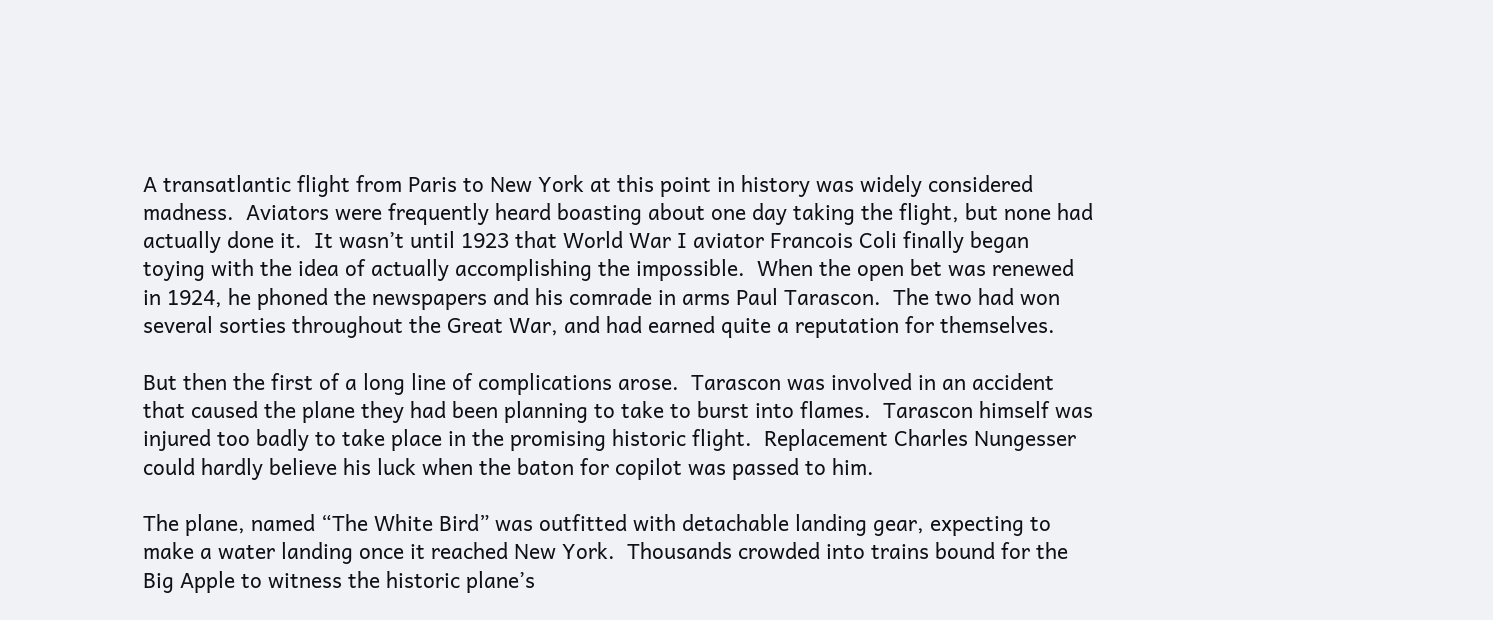A transatlantic flight from Paris to New York at this point in history was widely considered madness.  Aviators were frequently heard boasting about one day taking the flight, but none had actually done it.  It wasn’t until 1923 that World War I aviator Francois Coli finally began toying with the idea of actually accomplishing the impossible.  When the open bet was renewed in 1924, he phoned the newspapers and his comrade in arms Paul Tarascon.  The two had won several sorties throughout the Great War, and had earned quite a reputation for themselves.

But then the first of a long line of complications arose.  Tarascon was involved in an accident that caused the plane they had been planning to take to burst into flames.  Tarascon himself was injured too badly to take place in the promising historic flight.  Replacement Charles Nungesser could hardly believe his luck when the baton for copilot was passed to him.

The plane, named “The White Bird” was outfitted with detachable landing gear, expecting to make a water landing once it reached New York.  Thousands crowded into trains bound for the Big Apple to witness the historic plane’s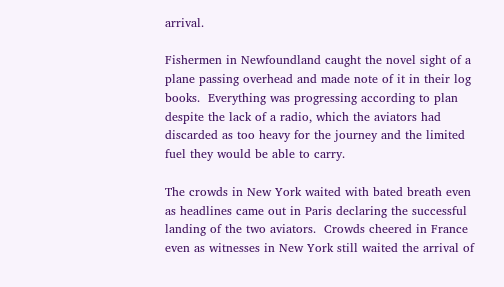arrival.

Fishermen in Newfoundland caught the novel sight of a plane passing overhead and made note of it in their log books.  Everything was progressing according to plan despite the lack of a radio, which the aviators had discarded as too heavy for the journey and the limited fuel they would be able to carry.

The crowds in New York waited with bated breath even as headlines came out in Paris declaring the successful landing of the two aviators.  Crowds cheered in France even as witnesses in New York still waited the arrival of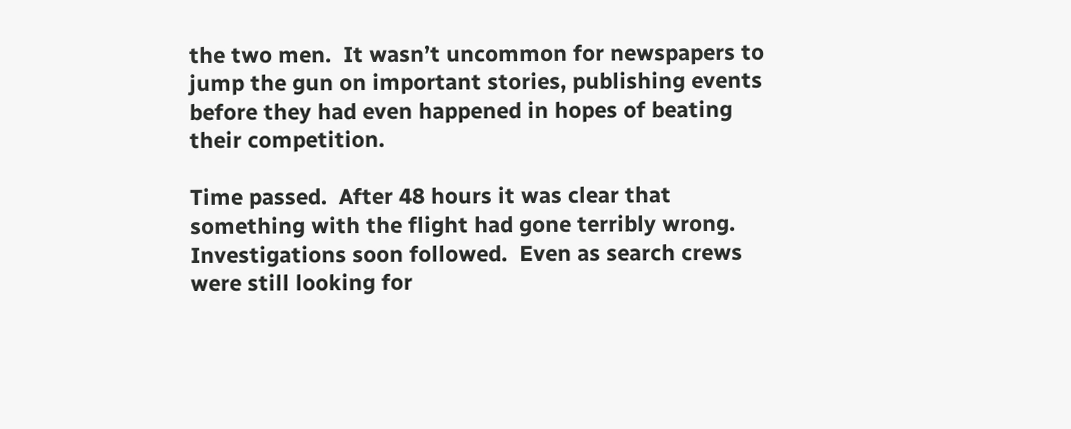the two men.  It wasn’t uncommon for newspapers to jump the gun on important stories, publishing events before they had even happened in hopes of beating their competition.

Time passed.  After 48 hours it was clear that something with the flight had gone terribly wrong.  Investigations soon followed.  Even as search crews were still looking for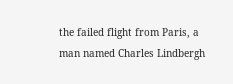the failed flight from Paris, a man named Charles Lindbergh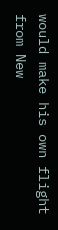would make his own flight from New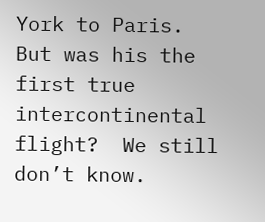York to Paris.  But was his the first true intercontinental flight?  We still don’t know.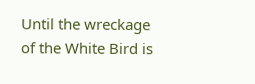Until the wreckage of the White Bird is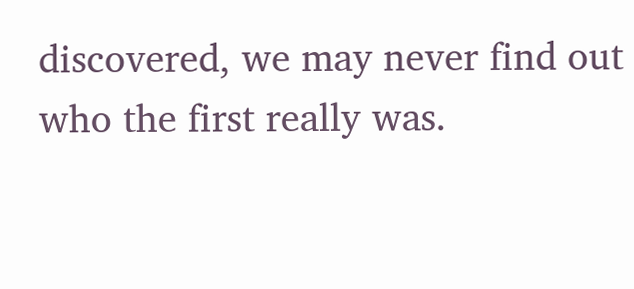discovered, we may never find out who the first really was.